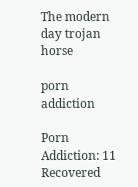The modern day trojan horse

porn addiction

Porn Addiction: 11 Recovered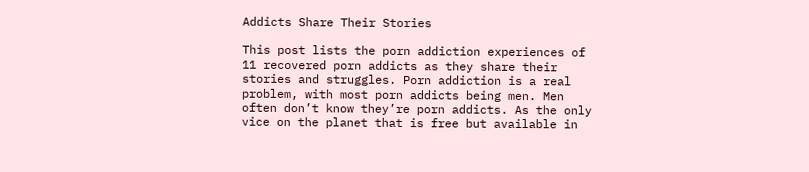Addicts Share Their Stories

This post lists the porn addiction experiences of 11 recovered porn addicts as they share their stories and struggles. Porn addiction is a real problem, with most porn addicts being men. Men often don’t know they’re porn addicts. As the only vice on the planet that is free but available in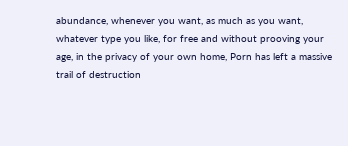abundance, whenever you want, as much as you want, whatever type you like, for free and without prooving your age, in the privacy of your own home, Porn has left a massive trail of destruction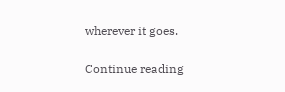wherever it goes.

Continue reading